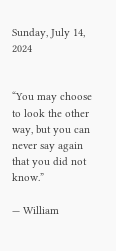Sunday, July 14, 2024


“You may choose to look the other way, but you can never say again that you did not know.”

— William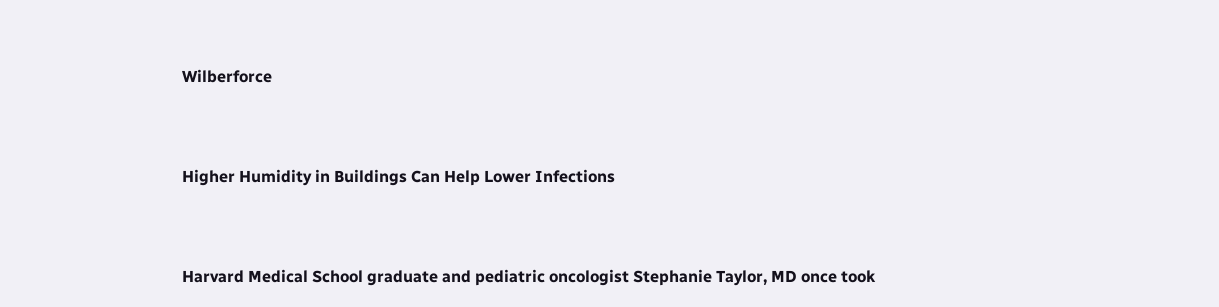Wilberforce


Higher Humidity in Buildings Can Help Lower Infections


Harvard Medical School graduate and pediatric oncologist Stephanie Taylor, MD once took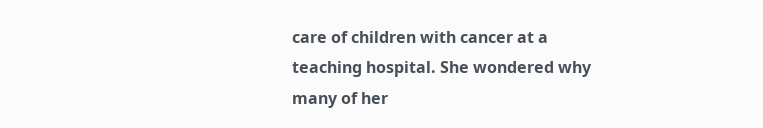care of children with cancer at a teaching hospital. She wondered why many of her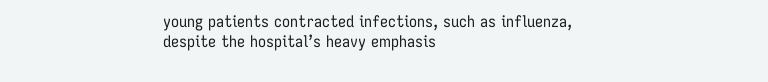young patients contracted infections, such as influenza, despite the hospital’s heavy emphasis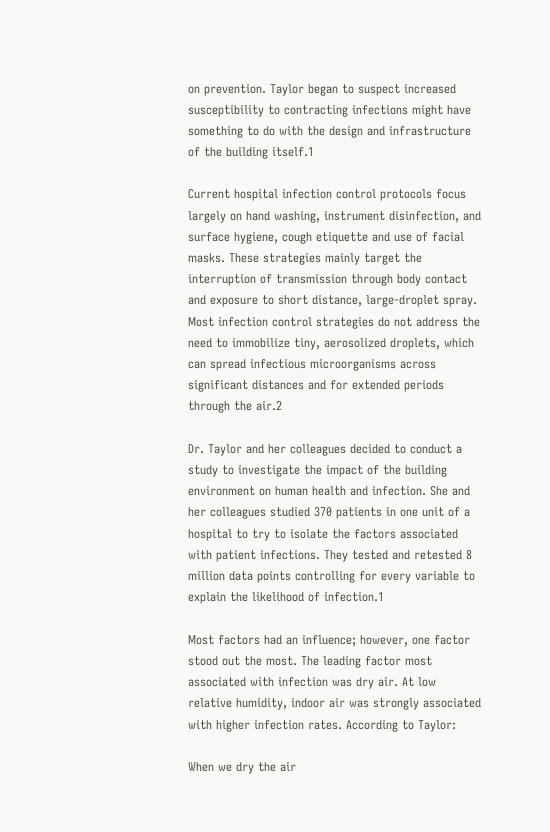on prevention. Taylor began to suspect increased susceptibility to contracting infections might have something to do with the design and infrastructure of the building itself.1

Current hospital infection control protocols focus largely on hand washing, instrument disinfection, and surface hygiene, cough etiquette and use of facial masks. These strategies mainly target the interruption of transmission through body contact and exposure to short distance, large-droplet spray. Most infection control strategies do not address the need to immobilize tiny, aerosolized droplets, which can spread infectious microorganisms across significant distances and for extended periods through the air.2

Dr. Taylor and her colleagues decided to conduct a study to investigate the impact of the building environment on human health and infection. She and her colleagues studied 370 patients in one unit of a hospital to try to isolate the factors associated with patient infections. They tested and retested 8 million data points controlling for every variable to explain the likelihood of infection.1

Most factors had an influence; however, one factor stood out the most. The leading factor most associated with infection was dry air. At low relative humidity, indoor air was strongly associated with higher infection rates. According to Taylor:

When we dry the air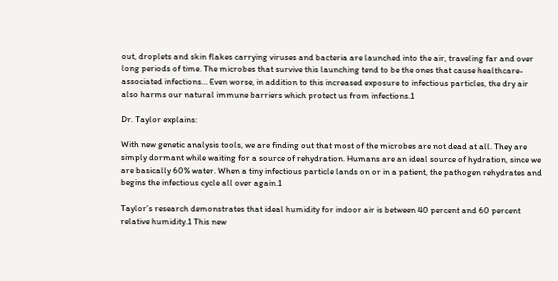out, droplets and skin flakes carrying viruses and bacteria are launched into the air, traveling far and over long periods of time. The microbes that survive this launching tend to be the ones that cause healthcare-associated infections… Even worse, in addition to this increased exposure to infectious particles, the dry air also harms our natural immune barriers which protect us from infections.1

Dr. Taylor explains:

With new genetic analysis tools, we are finding out that most of the microbes are not dead at all. They are simply dormant while waiting for a source of rehydration. Humans are an ideal source of hydration, since we are basically 60% water. When a tiny infectious particle lands on or in a patient, the pathogen rehydrates and begins the infectious cycle all over again.1

Taylor’s research demonstrates that ideal humidity for indoor air is between 40 percent and 60 percent relative humidity.1 This new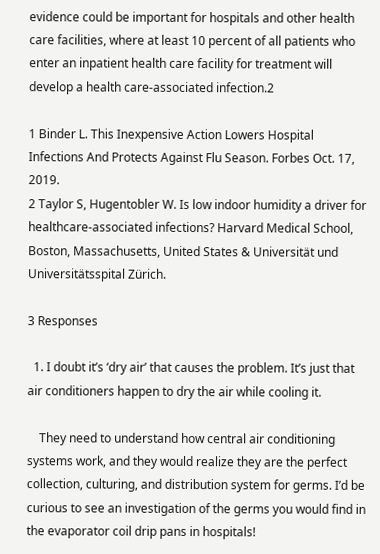evidence could be important for hospitals and other health care facilities, where at least 10 percent of all patients who enter an inpatient health care facility for treatment will develop a health care-associated infection.2

1 Binder L. This Inexpensive Action Lowers Hospital Infections And Protects Against Flu Season. Forbes Oct. 17, 2019.
2 Taylor S, Hugentobler W. Is low indoor humidity a driver for healthcare-associated infections? Harvard Medical School, Boston, Massachusetts, United States & Universität und Universitätsspital Zürich.

3 Responses

  1. I doubt it’s ‘dry air’ that causes the problem. It’s just that air conditioners happen to dry the air while cooling it.

    They need to understand how central air conditioning systems work, and they would realize they are the perfect collection, culturing, and distribution system for germs. I’d be curious to see an investigation of the germs you would find in the evaporator coil drip pans in hospitals!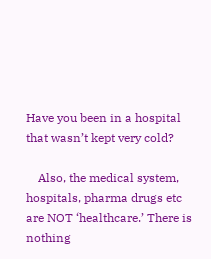Have you been in a hospital that wasn’t kept very cold?

    Also, the medical system, hospitals, pharma drugs etc are NOT ‘healthcare.’ There is nothing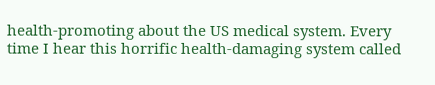health-promoting about the US medical system. Every time I hear this horrific health-damaging system called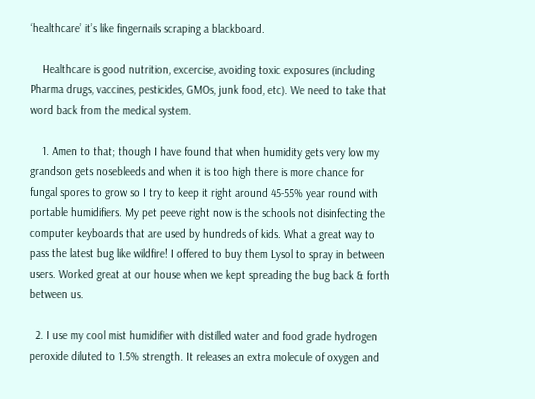‘healthcare’ it’s like fingernails scraping a blackboard.

    Healthcare is good nutrition, excercise, avoiding toxic exposures (including Pharma drugs, vaccines, pesticides, GMOs, junk food, etc). We need to take that word back from the medical system.

    1. Amen to that; though I have found that when humidity gets very low my grandson gets nosebleeds and when it is too high there is more chance for fungal spores to grow so I try to keep it right around 45-55% year round with portable humidifiers. My pet peeve right now is the schools not disinfecting the computer keyboards that are used by hundreds of kids. What a great way to pass the latest bug like wildfire! I offered to buy them Lysol to spray in between users. Worked great at our house when we kept spreading the bug back & forth between us.

  2. I use my cool mist humidifier with distilled water and food grade hydrogen peroxide diluted to 1.5% strength. It releases an extra molecule of oxygen and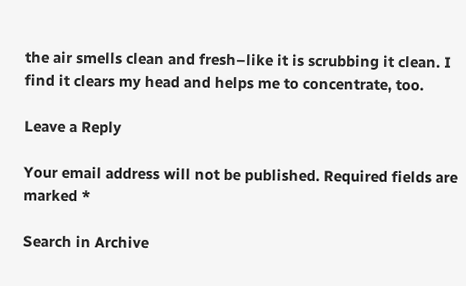the air smells clean and fresh–like it is scrubbing it clean. I find it clears my head and helps me to concentrate, too.

Leave a Reply

Your email address will not be published. Required fields are marked *

Search in Archive